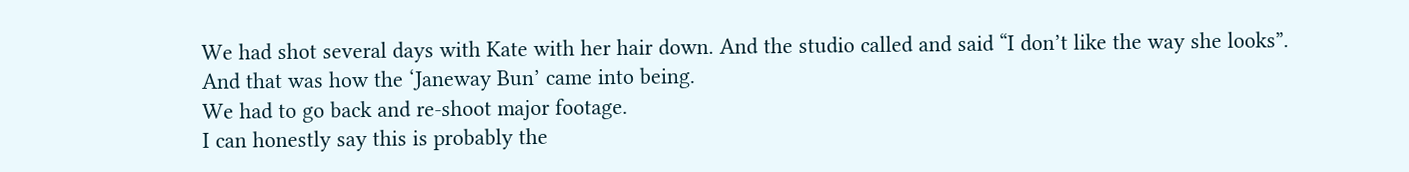We had shot several days with Kate with her hair down. And the studio called and said “I don’t like the way she looks”. And that was how the ‘Janeway Bun’ came into being.
We had to go back and re-shoot major footage.
I can honestly say this is probably the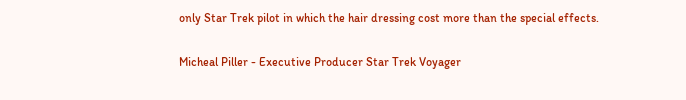only Star Trek pilot in which the hair dressing cost more than the special effects.

Micheal Piller - Executive Producer Star Trek Voyager